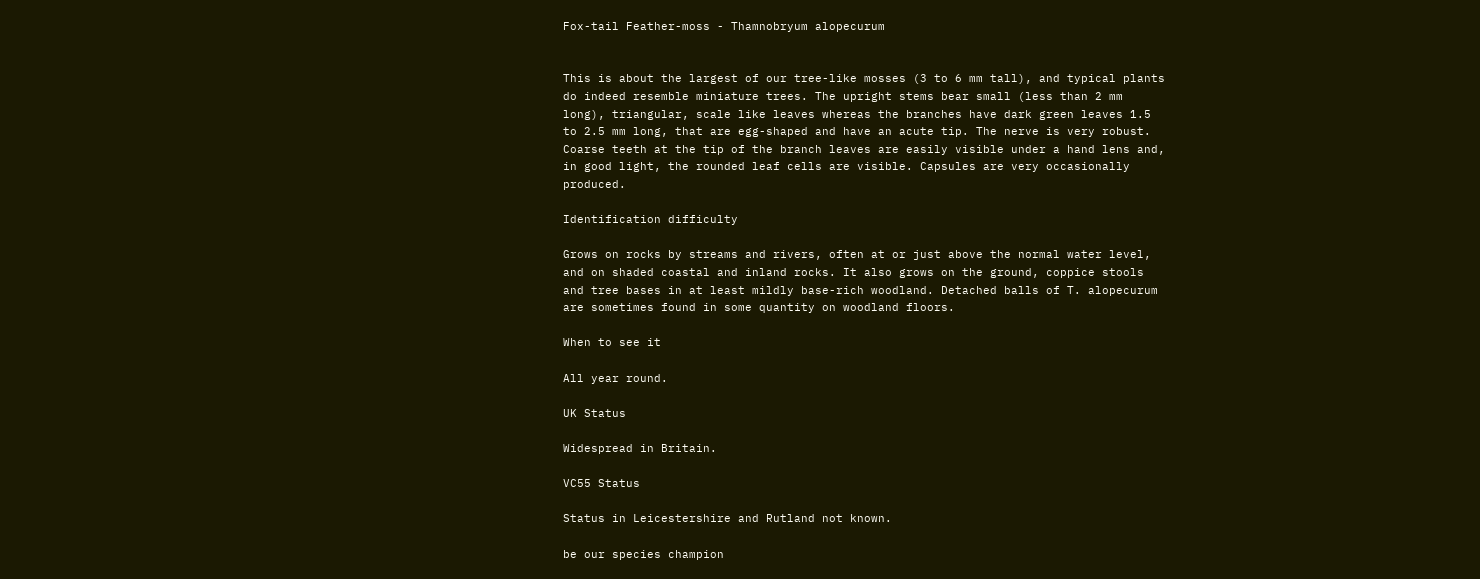Fox-tail Feather-moss - Thamnobryum alopecurum


This is about the largest of our tree-like mosses (3 to 6 mm tall), and typical plants do indeed resemble miniature trees. The upright stems bear small (less than 2 mm long), triangular, scale like leaves whereas the branches have dark green leaves 1.5 to 2.5 mm long, that are egg-shaped and have an acute tip. The nerve is very robust. Coarse teeth at the tip of the branch leaves are easily visible under a hand lens and, in good light, the rounded leaf cells are visible. Capsules are very occasionally produced.

Identification difficulty

Grows on rocks by streams and rivers, often at or just above the normal water level, and on shaded coastal and inland rocks. It also grows on the ground, coppice stools and tree bases in at least mildly base-rich woodland. Detached balls of T. alopecurum are sometimes found in some quantity on woodland floors.

When to see it

All year round.

UK Status

Widespread in Britain.

VC55 Status

Status in Leicestershire and Rutland not known.

be our species champion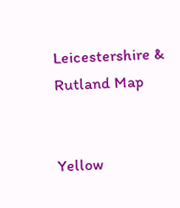Leicestershire & Rutland Map


Yellow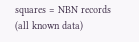squares = NBN records (all known data)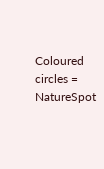Coloured circles = NatureSpot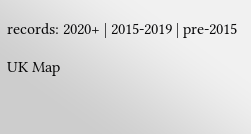records: 2020+ | 2015-2019 | pre-2015

UK Map